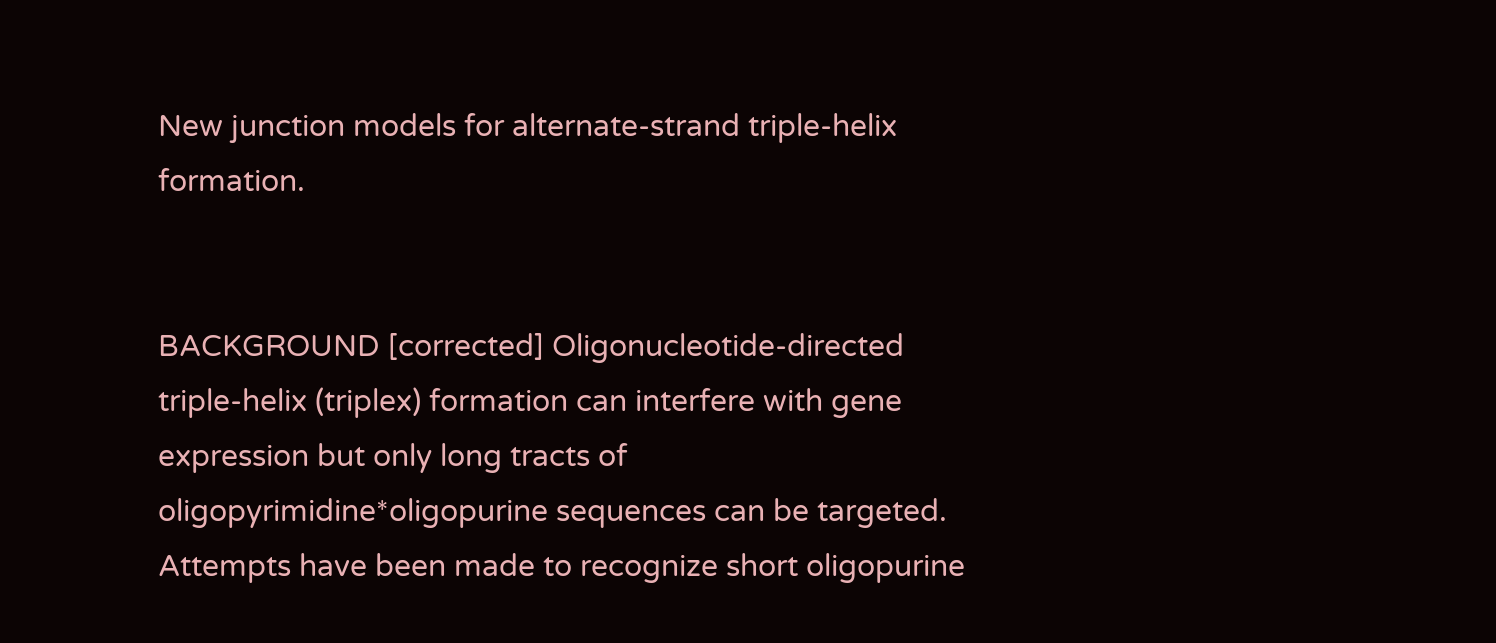New junction models for alternate-strand triple-helix formation.


BACKGROUND [corrected] Oligonucleotide-directed triple-helix (triplex) formation can interfere with gene expression but only long tracts of oligopyrimidine*oligopurine sequences can be targeted. Attempts have been made to recognize short oligopurine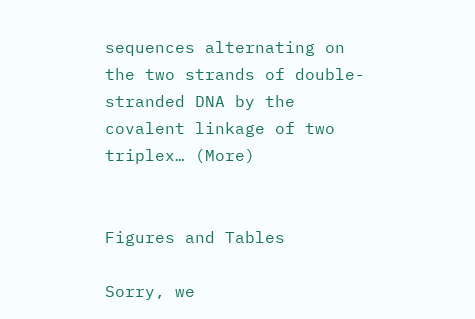sequences alternating on the two strands of double-stranded DNA by the covalent linkage of two triplex… (More)


Figures and Tables

Sorry, we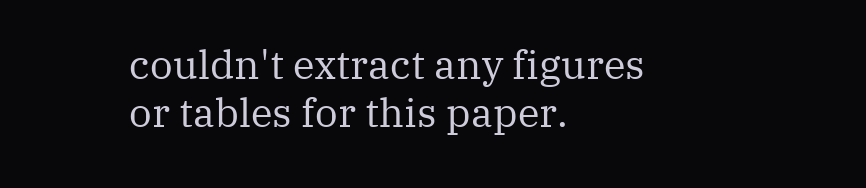couldn't extract any figures or tables for this paper.